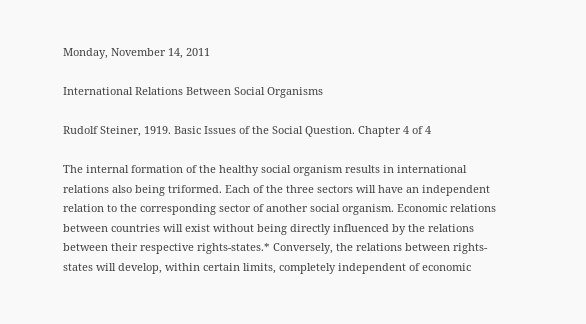Monday, November 14, 2011

International Relations Between Social Organisms

Rudolf Steiner, 1919. Basic Issues of the Social Question. Chapter 4 of 4

The internal formation of the healthy social organism results in international relations also being triformed. Each of the three sectors will have an independent relation to the corresponding sector of another social organism. Economic relations between countries will exist without being directly influenced by the relations between their respective rights-states.* Conversely, the relations between rights-states will develop, within certain limits, completely independent of economic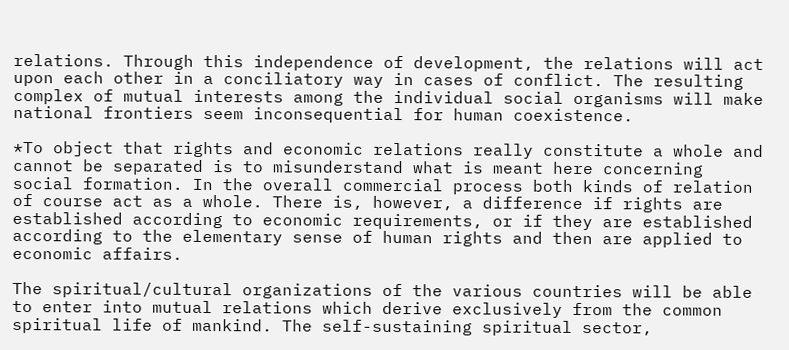relations. Through this independence of development, the relations will act upon each other in a conciliatory way in cases of conflict. The resulting complex of mutual interests among the individual social organisms will make national frontiers seem inconsequential for human coexistence.

*To object that rights and economic relations really constitute a whole and cannot be separated is to misunderstand what is meant here concerning social formation. In the overall commercial process both kinds of relation of course act as a whole. There is, however, a difference if rights are established according to economic requirements, or if they are established according to the elementary sense of human rights and then are applied to economic affairs.

The spiritual/cultural organizations of the various countries will be able to enter into mutual relations which derive exclusively from the common spiritual life of mankind. The self-sustaining spiritual sector,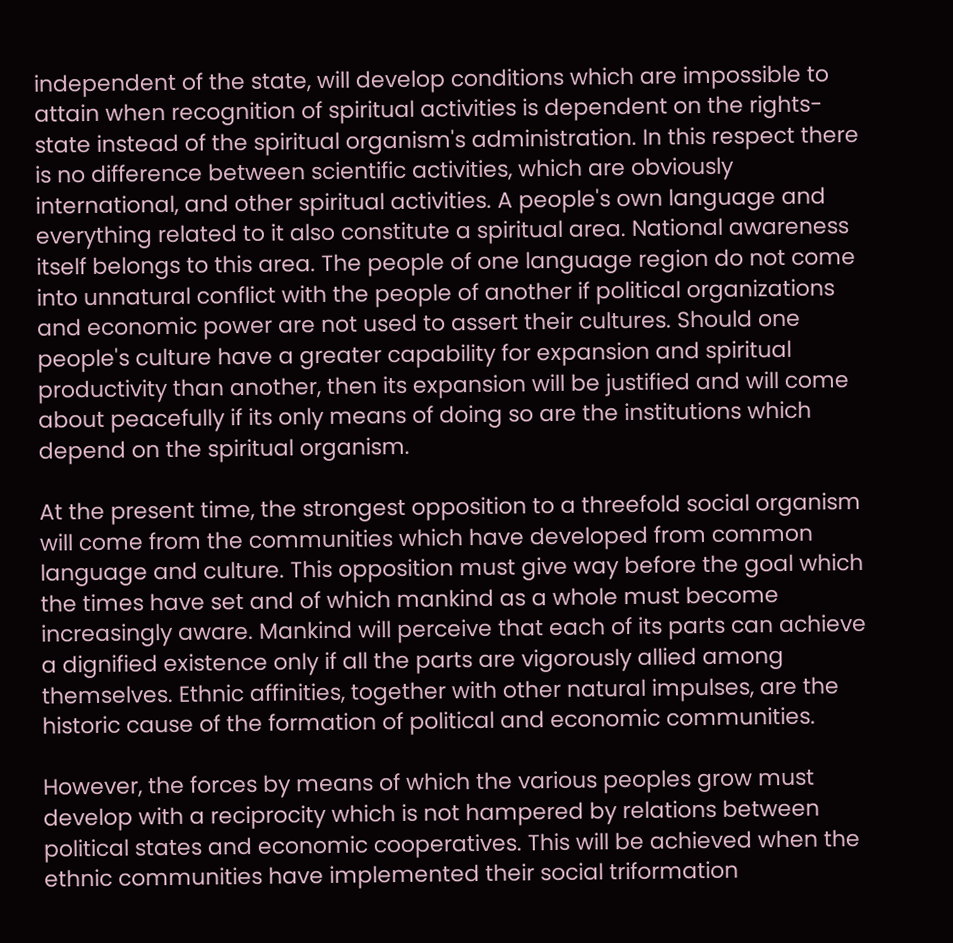independent of the state, will develop conditions which are impossible to attain when recognition of spiritual activities is dependent on the rights-state instead of the spiritual organism's administration. In this respect there is no difference between scientific activities, which are obviously international, and other spiritual activities. A people's own language and everything related to it also constitute a spiritual area. National awareness itself belongs to this area. The people of one language region do not come into unnatural conflict with the people of another if political organizations and economic power are not used to assert their cultures. Should one people's culture have a greater capability for expansion and spiritual productivity than another, then its expansion will be justified and will come about peacefully if its only means of doing so are the institutions which depend on the spiritual organism.

At the present time, the strongest opposition to a threefold social organism will come from the communities which have developed from common language and culture. This opposition must give way before the goal which the times have set and of which mankind as a whole must become increasingly aware. Mankind will perceive that each of its parts can achieve a dignified existence only if all the parts are vigorously allied among themselves. Ethnic affinities, together with other natural impulses, are the historic cause of the formation of political and economic communities.

However, the forces by means of which the various peoples grow must develop with a reciprocity which is not hampered by relations between political states and economic cooperatives. This will be achieved when the ethnic communities have implemented their social triformation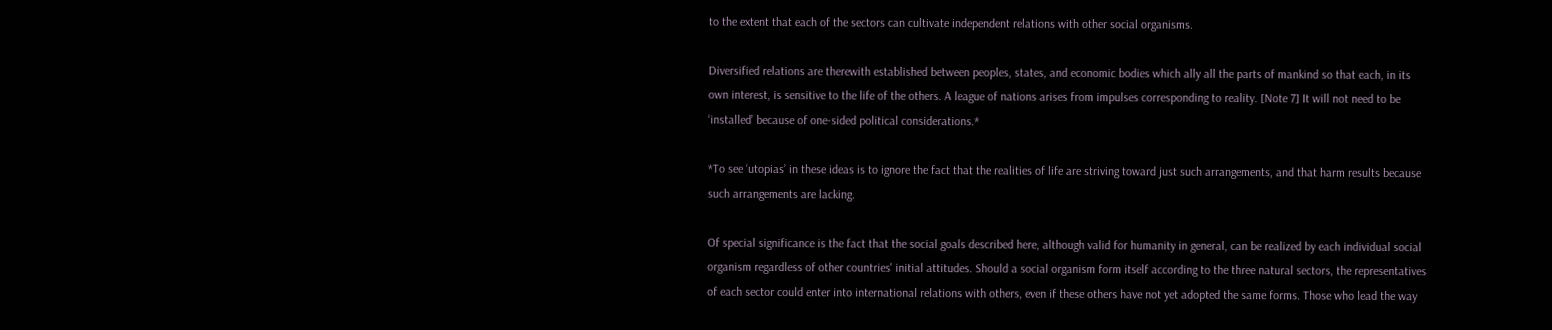to the extent that each of the sectors can cultivate independent relations with other social organisms.

Diversified relations are therewith established between peoples, states, and economic bodies which ally all the parts of mankind so that each, in its own interest, is sensitive to the life of the others. A league of nations arises from impulses corresponding to reality. [Note 7] It will not need to be ‘installed’ because of one-sided political considerations.*

*To see ‘utopias’ in these ideas is to ignore the fact that the realities of life are striving toward just such arrangements, and that harm results because such arrangements are lacking.

Of special significance is the fact that the social goals described here, although valid for humanity in general, can be realized by each individual social organism regardless of other countries' initial attitudes. Should a social organism form itself according to the three natural sectors, the representatives of each sector could enter into international relations with others, even if these others have not yet adopted the same forms. Those who lead the way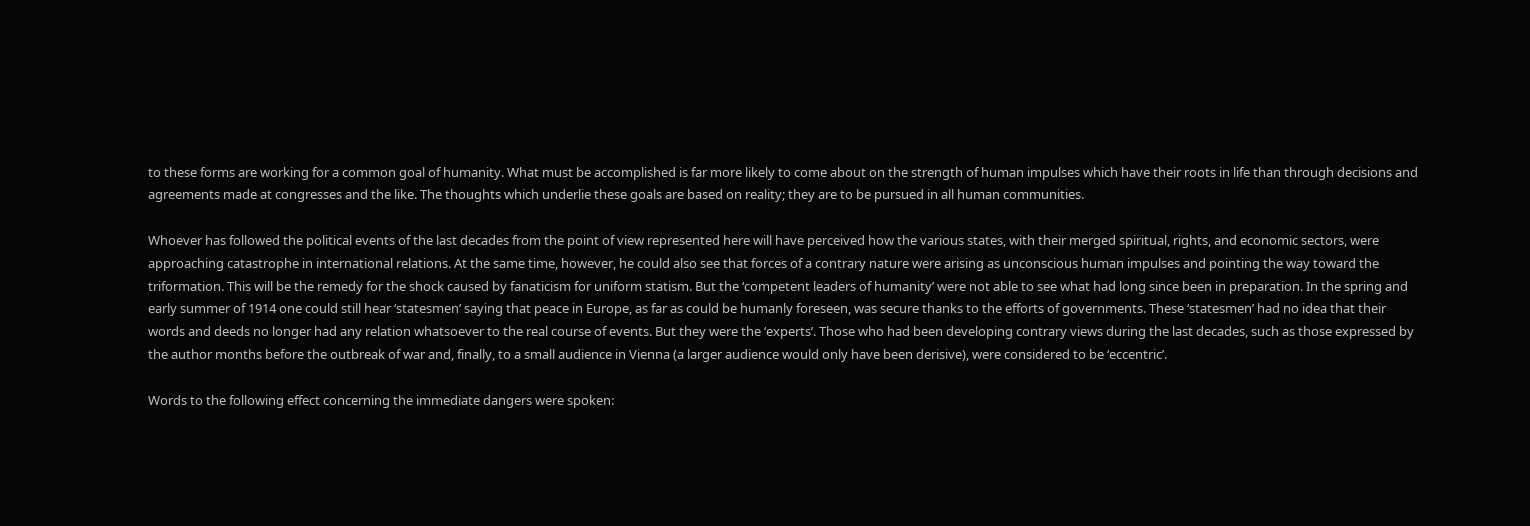to these forms are working for a common goal of humanity. What must be accomplished is far more likely to come about on the strength of human impulses which have their roots in life than through decisions and agreements made at congresses and the like. The thoughts which underlie these goals are based on reality; they are to be pursued in all human communities.

Whoever has followed the political events of the last decades from the point of view represented here will have perceived how the various states, with their merged spiritual, rights, and economic sectors, were approaching catastrophe in international relations. At the same time, however, he could also see that forces of a contrary nature were arising as unconscious human impulses and pointing the way toward the triformation. This will be the remedy for the shock caused by fanaticism for uniform statism. But the ‘competent leaders of humanity’ were not able to see what had long since been in preparation. In the spring and early summer of 1914 one could still hear ‘statesmen’ saying that peace in Europe, as far as could be humanly foreseen, was secure thanks to the efforts of governments. These ‘statesmen’ had no idea that their words and deeds no longer had any relation whatsoever to the real course of events. But they were the ‘experts’. Those who had been developing contrary views during the last decades, such as those expressed by the author months before the outbreak of war and, finally, to a small audience in Vienna (a larger audience would only have been derisive), were considered to be ‘eccentric’.

Words to the following effect concerning the immediate dangers were spoken: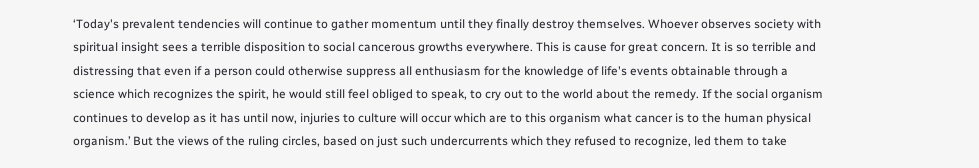‘Today's prevalent tendencies will continue to gather momentum until they finally destroy themselves. Whoever observes society with spiritual insight sees a terrible disposition to social cancerous growths everywhere. This is cause for great concern. It is so terrible and distressing that even if a person could otherwise suppress all enthusiasm for the knowledge of life's events obtainable through a science which recognizes the spirit, he would still feel obliged to speak, to cry out to the world about the remedy. If the social organism continues to develop as it has until now, injuries to culture will occur which are to this organism what cancer is to the human physical organism.’ But the views of the ruling circles, based on just such undercurrents which they refused to recognize, led them to take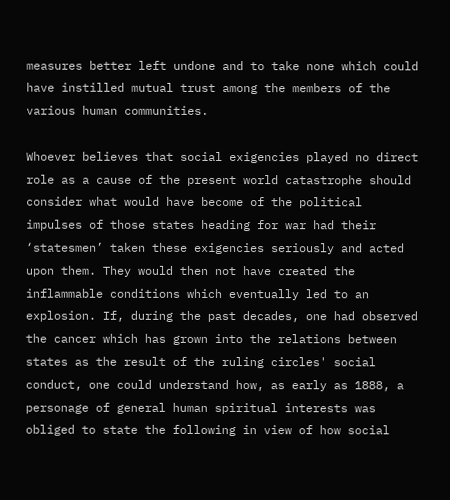measures better left undone and to take none which could have instilled mutual trust among the members of the various human communities.

Whoever believes that social exigencies played no direct role as a cause of the present world catastrophe should consider what would have become of the political impulses of those states heading for war had their ‘statesmen’ taken these exigencies seriously and acted upon them. They would then not have created the inflammable conditions which eventually led to an explosion. If, during the past decades, one had observed the cancer which has grown into the relations between states as the result of the ruling circles' social conduct, one could understand how, as early as 1888, a personage of general human spiritual interests was obliged to state the following in view of how social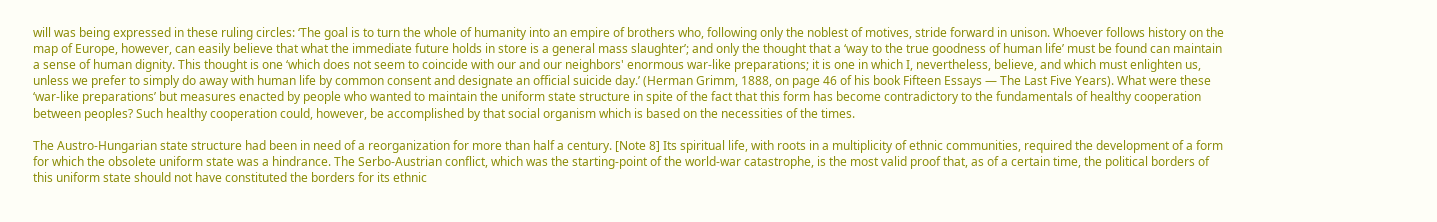will was being expressed in these ruling circles: ‘The goal is to turn the whole of humanity into an empire of brothers who, following only the noblest of motives, stride forward in unison. Whoever follows history on the map of Europe, however, can easily believe that what the immediate future holds in store is a general mass slaughter’; and only the thought that a ‘way to the true goodness of human life’ must be found can maintain a sense of human dignity. This thought is one ‘which does not seem to coincide with our and our neighbors' enormous war-like preparations; it is one in which I, nevertheless, believe, and which must enlighten us, unless we prefer to simply do away with human life by common consent and designate an official suicide day.’ (Herman Grimm, 1888, on page 46 of his book Fifteen Essays — The Last Five Years). What were these ‘war-like preparations’ but measures enacted by people who wanted to maintain the uniform state structure in spite of the fact that this form has become contradictory to the fundamentals of healthy cooperation between peoples? Such healthy cooperation could, however, be accomplished by that social organism which is based on the necessities of the times.

The Austro-Hungarian state structure had been in need of a reorganization for more than half a century. [Note 8] Its spiritual life, with roots in a multiplicity of ethnic communities, required the development of a form for which the obsolete uniform state was a hindrance. The Serbo-Austrian conflict, which was the starting-point of the world-war catastrophe, is the most valid proof that, as of a certain time, the political borders of this uniform state should not have constituted the borders for its ethnic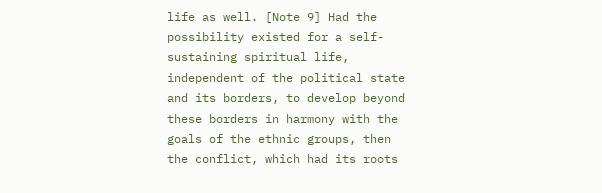life as well. [Note 9] Had the possibility existed for a self-sustaining spiritual life, independent of the political state and its borders, to develop beyond these borders in harmony with the goals of the ethnic groups, then the conflict, which had its roots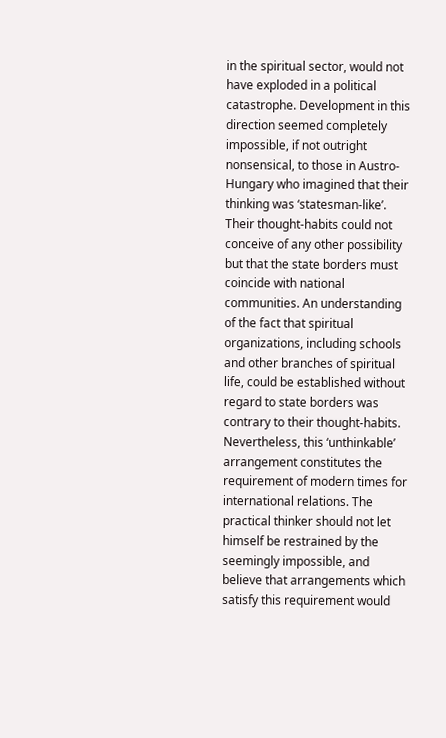in the spiritual sector, would not have exploded in a political catastrophe. Development in this direction seemed completely impossible, if not outright nonsensical, to those in Austro-Hungary who imagined that their thinking was ‘statesman-like’. Their thought-habits could not conceive of any other possibility but that the state borders must coincide with national communities. An understanding of the fact that spiritual organizations, including schools and other branches of spiritual life, could be established without regard to state borders was contrary to their thought-habits. Nevertheless, this ‘unthinkable’ arrangement constitutes the requirement of modern times for international relations. The practical thinker should not let himself be restrained by the seemingly impossible, and believe that arrangements which satisfy this requirement would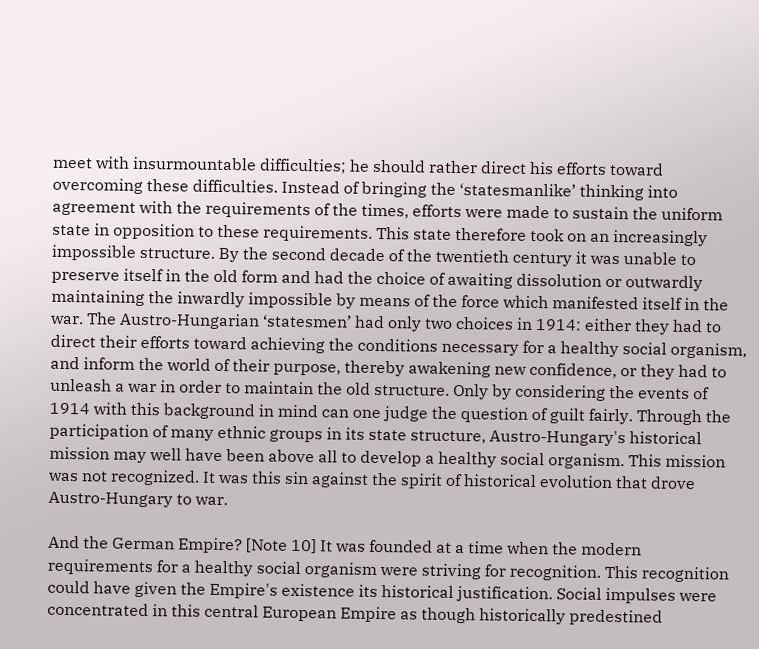meet with insurmountable difficulties; he should rather direct his efforts toward overcoming these difficulties. Instead of bringing the ‘statesmanlike’ thinking into agreement with the requirements of the times, efforts were made to sustain the uniform state in opposition to these requirements. This state therefore took on an increasingly impossible structure. By the second decade of the twentieth century it was unable to preserve itself in the old form and had the choice of awaiting dissolution or outwardly maintaining the inwardly impossible by means of the force which manifested itself in the war. The Austro-Hungarian ‘statesmen’ had only two choices in 1914: either they had to direct their efforts toward achieving the conditions necessary for a healthy social organism, and inform the world of their purpose, thereby awakening new confidence, or they had to unleash a war in order to maintain the old structure. Only by considering the events of 1914 with this background in mind can one judge the question of guilt fairly. Through the participation of many ethnic groups in its state structure, Austro-Hungary's historical mission may well have been above all to develop a healthy social organism. This mission was not recognized. It was this sin against the spirit of historical evolution that drove Austro-Hungary to war.

And the German Empire? [Note 10] It was founded at a time when the modern requirements for a healthy social organism were striving for recognition. This recognition could have given the Empire's existence its historical justification. Social impulses were concentrated in this central European Empire as though historically predestined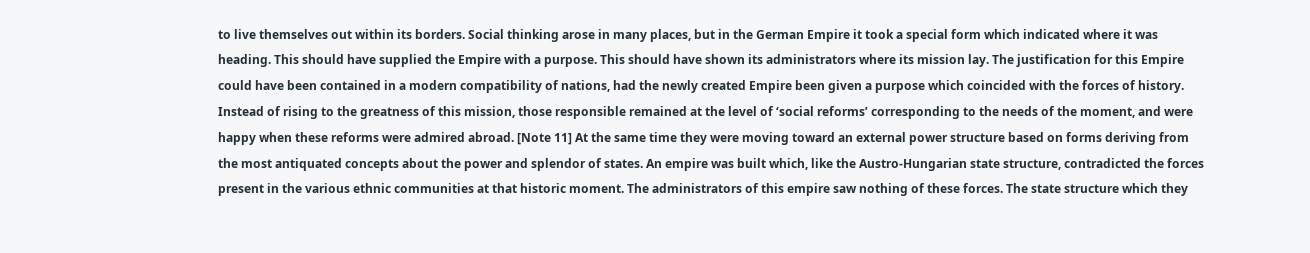to live themselves out within its borders. Social thinking arose in many places, but in the German Empire it took a special form which indicated where it was heading. This should have supplied the Empire with a purpose. This should have shown its administrators where its mission lay. The justification for this Empire could have been contained in a modern compatibility of nations, had the newly created Empire been given a purpose which coincided with the forces of history. Instead of rising to the greatness of this mission, those responsible remained at the level of ‘social reforms’ corresponding to the needs of the moment, and were happy when these reforms were admired abroad. [Note 11] At the same time they were moving toward an external power structure based on forms deriving from the most antiquated concepts about the power and splendor of states. An empire was built which, like the Austro-Hungarian state structure, contradicted the forces present in the various ethnic communities at that historic moment. The administrators of this empire saw nothing of these forces. The state structure which they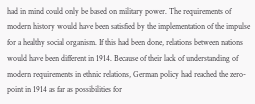had in mind could only be based on military power. The requirements of modern history would have been satisfied by the implementation of the impulse for a healthy social organism. If this had been done, relations between nations would have been different in 1914. Because of their lack of understanding of modern requirements in ethnic relations, German policy had reached the zero-point in 1914 as far as possibilities for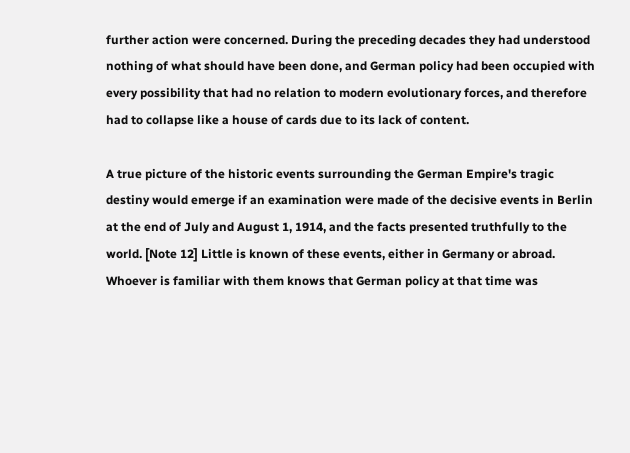further action were concerned. During the preceding decades they had understood nothing of what should have been done, and German policy had been occupied with every possibility that had no relation to modern evolutionary forces, and therefore had to collapse like a house of cards due to its lack of content.

A true picture of the historic events surrounding the German Empire's tragic destiny would emerge if an examination were made of the decisive events in Berlin at the end of July and August 1, 1914, and the facts presented truthfully to the world. [Note 12] Little is known of these events, either in Germany or abroad. Whoever is familiar with them knows that German policy at that time was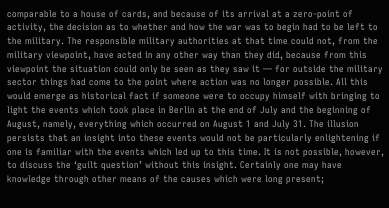comparable to a house of cards, and because of its arrival at a zero-point of activity, the decision as to whether and how the war was to begin had to be left to the military. The responsible military authorities at that time could not, from the military viewpoint, have acted in any other way than they did, because from this viewpoint the situation could only be seen as they saw it — for outside the military sector things had come to the point where action was no longer possible. All this would emerge as historical fact if someone were to occupy himself with bringing to light the events which took place in Berlin at the end of July and the beginning of August, namely, everything which occurred on August 1 and July 31. The illusion persists that an insight into these events would not be particularly enlightening if one is familiar with the events which led up to this time. It is not possible, however, to discuss the ‘guilt question’ without this insight. Certainly one may have knowledge through other means of the causes which were long present;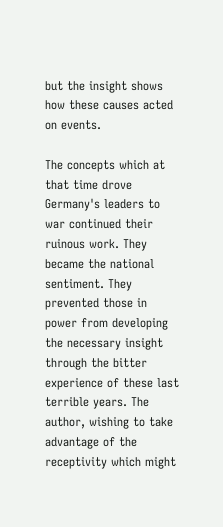but the insight shows how these causes acted on events.

The concepts which at that time drove Germany's leaders to war continued their ruinous work. They became the national sentiment. They prevented those in power from developing the necessary insight through the bitter experience of these last terrible years. The author, wishing to take advantage of the receptivity which might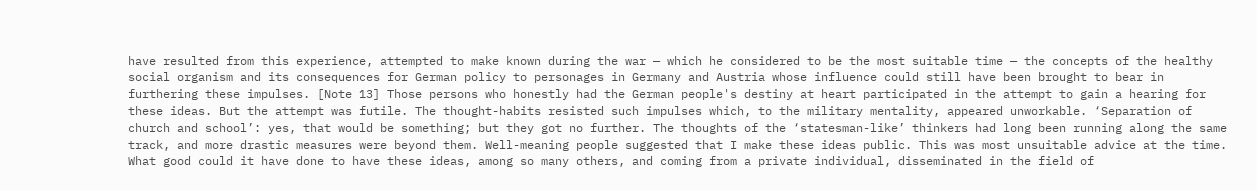have resulted from this experience, attempted to make known during the war — which he considered to be the most suitable time — the concepts of the healthy social organism and its consequences for German policy to personages in Germany and Austria whose influence could still have been brought to bear in furthering these impulses. [Note 13] Those persons who honestly had the German people's destiny at heart participated in the attempt to gain a hearing for these ideas. But the attempt was futile. The thought-habits resisted such impulses which, to the military mentality, appeared unworkable. ‘Separation of church and school’: yes, that would be something; but they got no further. The thoughts of the ‘statesman-like’ thinkers had long been running along the same track, and more drastic measures were beyond them. Well-meaning people suggested that I make these ideas public. This was most unsuitable advice at the time. What good could it have done to have these ideas, among so many others, and coming from a private individual, disseminated in the field of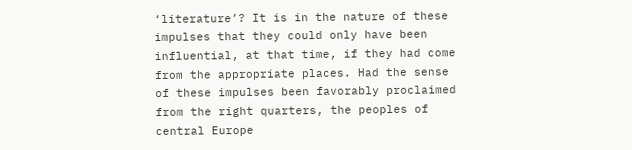‘literature’? It is in the nature of these impulses that they could only have been influential, at that time, if they had come from the appropriate places. Had the sense of these impulses been favorably proclaimed from the right quarters, the peoples of central Europe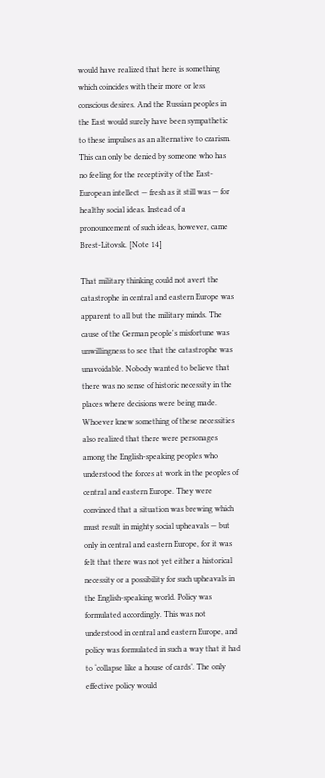would have realized that here is something which coincides with their more or less conscious desires. And the Russian peoples in the East would surely have been sympathetic to these impulses as an alternative to czarism. This can only be denied by someone who has no feeling for the receptivity of the East-European intellect — fresh as it still was — for healthy social ideas. Instead of a pronouncement of such ideas, however, came Brest-Litovsk. [Note 14]

That military thinking could not avert the catastrophe in central and eastern Europe was apparent to all but the military minds. The cause of the German people's misfortune was unwillingness to see that the catastrophe was unavoidable. Nobody wanted to believe that there was no sense of historic necessity in the places where decisions were being made. Whoever knew something of these necessities also realized that there were personages among the English-speaking peoples who understood the forces at work in the peoples of central and eastern Europe. They were convinced that a situation was brewing which must result in mighty social upheavals — but only in central and eastern Europe, for it was felt that there was not yet either a historical necessity or a possibility for such upheavals in the English-speaking world. Policy was formulated accordingly. This was not understood in central and eastern Europe, and policy was formulated in such a way that it had to ‘collapse like a house of cards’. The only effective policy would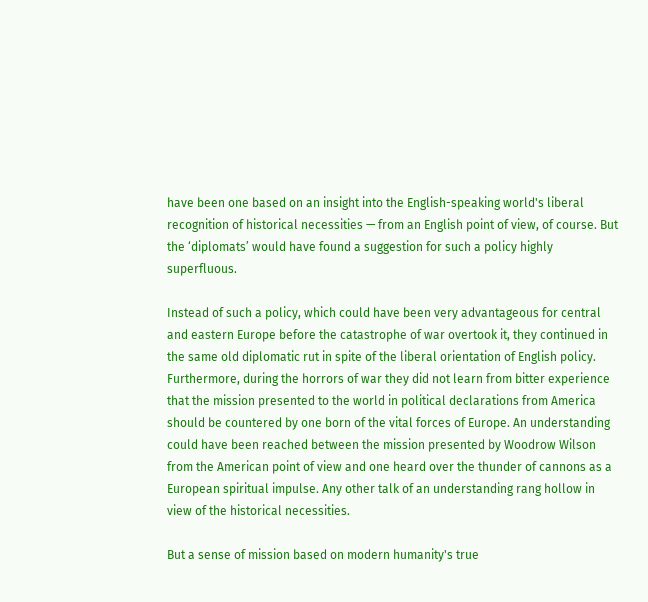have been one based on an insight into the English-speaking world's liberal recognition of historical necessities — from an English point of view, of course. But the ‘diplomats’ would have found a suggestion for such a policy highly superfluous.

Instead of such a policy, which could have been very advantageous for central and eastern Europe before the catastrophe of war overtook it, they continued in the same old diplomatic rut in spite of the liberal orientation of English policy. Furthermore, during the horrors of war they did not learn from bitter experience that the mission presented to the world in political declarations from America should be countered by one born of the vital forces of Europe. An understanding could have been reached between the mission presented by Woodrow Wilson from the American point of view and one heard over the thunder of cannons as a European spiritual impulse. Any other talk of an understanding rang hollow in view of the historical necessities.

But a sense of mission based on modern humanity's true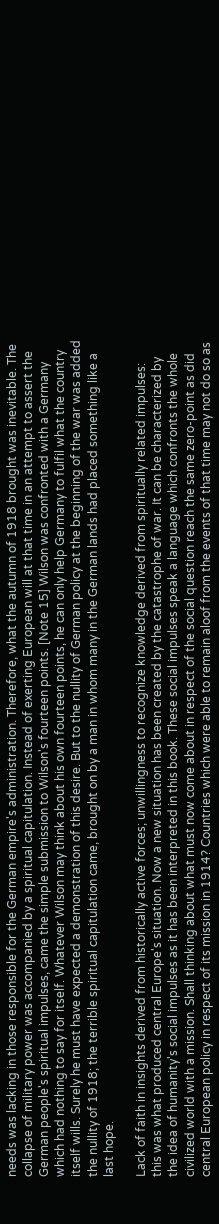needs was lacking in those responsible for the German empire's administration. Therefore, what the autumn of 1918 brought was inevitable. The collapse of military power was accompanied by a spiritual capitulation. Instead of exerting European will at that time in an attempt to assert the German people's spiritual impulses, came the simple submission to Wilson's fourteen points. [Note 15] Wilson was confronted with a Germany which had nothing to say for itself. Whatever Wilson may think about his own fourteen points, he can only help Germany to fulfil what the country itself wills. Surely he must have expected a demonstration of this desire. But to the nullity of German policy at the beginning of the war was added the nullity of 1918; the terrible spiritual capitulation came, brought on by a man in whom many in the German lands had placed something like a last hope.

Lack of faith in insights derived from historically active forces; unwillingness to recognize knowledge derived from spiritually related impulses: this was what produced central Europe's situation. Now a new situation has been created by the catastrophe of war. It can be characterized by the idea of humanity's social impulses as it has been interpreted in this book. These social impulses speak a language which confronts the whole civilized world with a mission. Shall thinking about what must now come about in respect of the social question reach the same zero-point as did central European policy in respect of its mission in 1914? Countries which were able to remain aloof from the events of that time may not do so as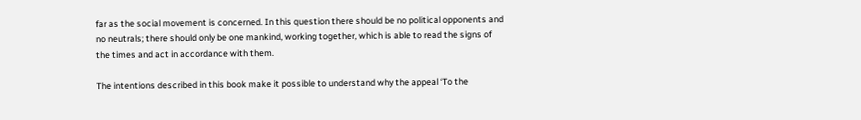far as the social movement is concerned. In this question there should be no political opponents and no neutrals; there should only be one mankind, working together, which is able to read the signs of the times and act in accordance with them.

The intentions described in this book make it possible to understand why the appeal ‘To the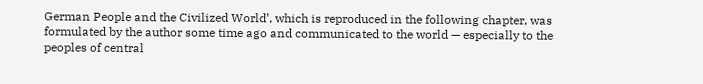German People and the Civilized World’, which is reproduced in the following chapter, was formulated by the author some time ago and communicated to the world — especially to the peoples of central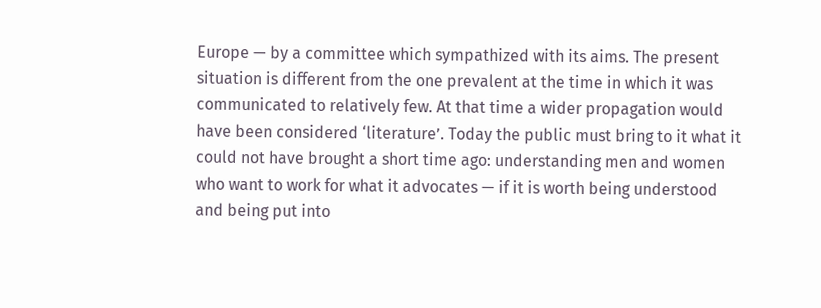Europe — by a committee which sympathized with its aims. The present situation is different from the one prevalent at the time in which it was communicated to relatively few. At that time a wider propagation would have been considered ‘literature’. Today the public must bring to it what it could not have brought a short time ago: understanding men and women who want to work for what it advocates — if it is worth being understood and being put into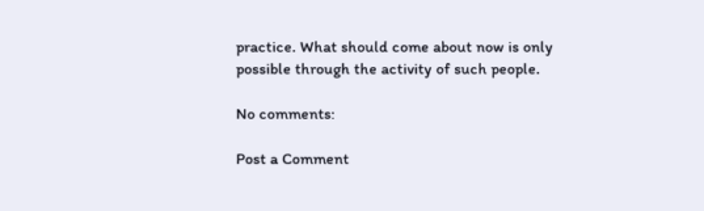practice. What should come about now is only possible through the activity of such people.

No comments:

Post a Comment